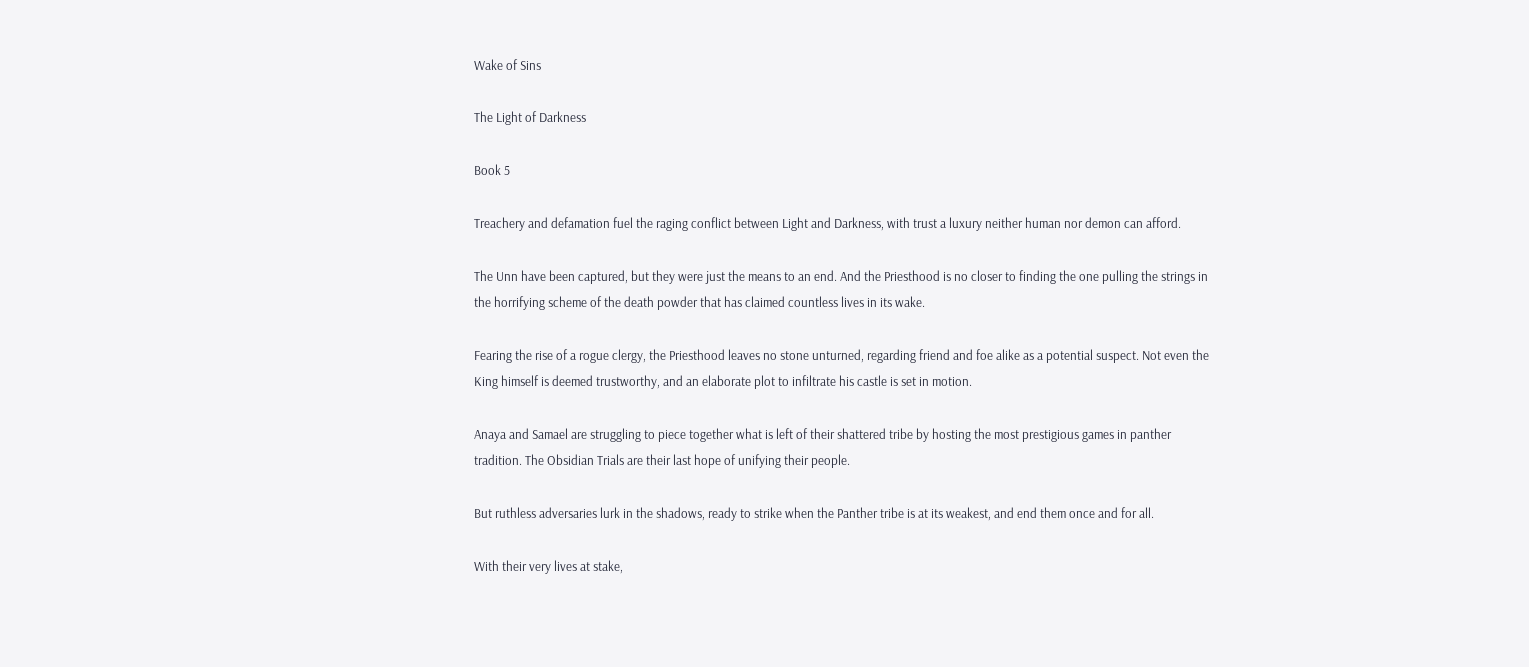Wake of Sins

The Light of Darkness

Book 5

Treachery and defamation fuel the raging conflict between Light and Darkness, with trust a luxury neither human nor demon can afford.

The Unn have been captured, but they were just the means to an end. And the Priesthood is no closer to finding the one pulling the strings in the horrifying scheme of the death powder that has claimed countless lives in its wake.

Fearing the rise of a rogue clergy, the Priesthood leaves no stone unturned, regarding friend and foe alike as a potential suspect. Not even the King himself is deemed trustworthy, and an elaborate plot to infiltrate his castle is set in motion.

Anaya and Samael are struggling to piece together what is left of their shattered tribe by hosting the most prestigious games in panther tradition. The Obsidian Trials are their last hope of unifying their people.

But ruthless adversaries lurk in the shadows, ready to strike when the Panther tribe is at its weakest, and end them once and for all.

With their very lives at stake,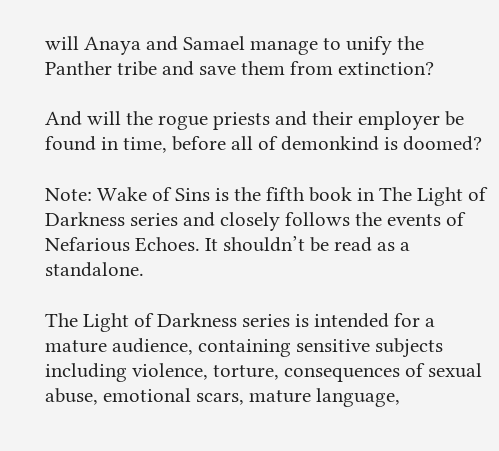will Anaya and Samael manage to unify the Panther tribe and save them from extinction?

And will the rogue priests and their employer be found in time, before all of demonkind is doomed?

Note: Wake of Sins is the fifth book in The Light of Darkness series and closely follows the events of Nefarious Echoes. It shouldn’t be read as a standalone.

The Light of Darkness series is intended for a mature audience, containing sensitive subjects including violence, torture, consequences of sexual abuse, emotional scars, mature language,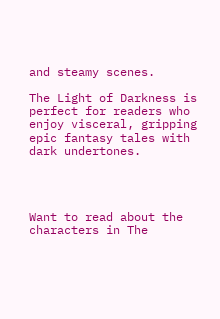and steamy scenes.

The Light of Darkness is perfect for readers who enjoy visceral, gripping epic fantasy tales with dark undertones.




Want to read about the characters in The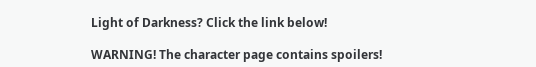Light of Darkness? Click the link below!

WARNING! The character page contains spoilers!